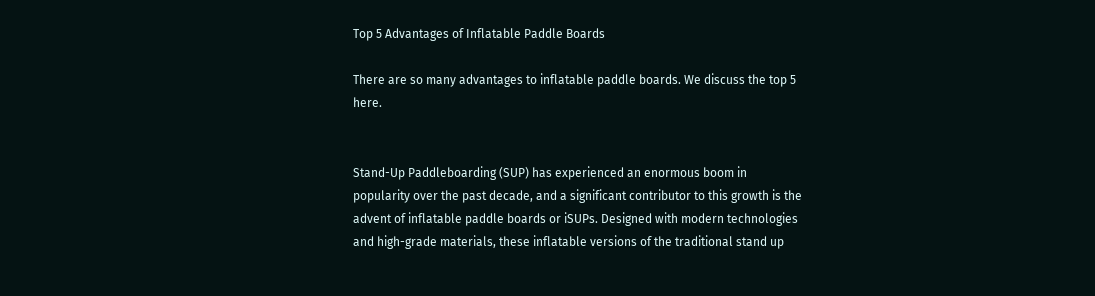Top 5 Advantages of Inflatable Paddle Boards

There are so many advantages to inflatable paddle boards. We discuss the top 5 here.


Stand-Up Paddleboarding (SUP) has experienced an enormous boom in popularity over the past decade, and a significant contributor to this growth is the advent of inflatable paddle boards or iSUPs. Designed with modern technologies and high-grade materials, these inflatable versions of the traditional stand up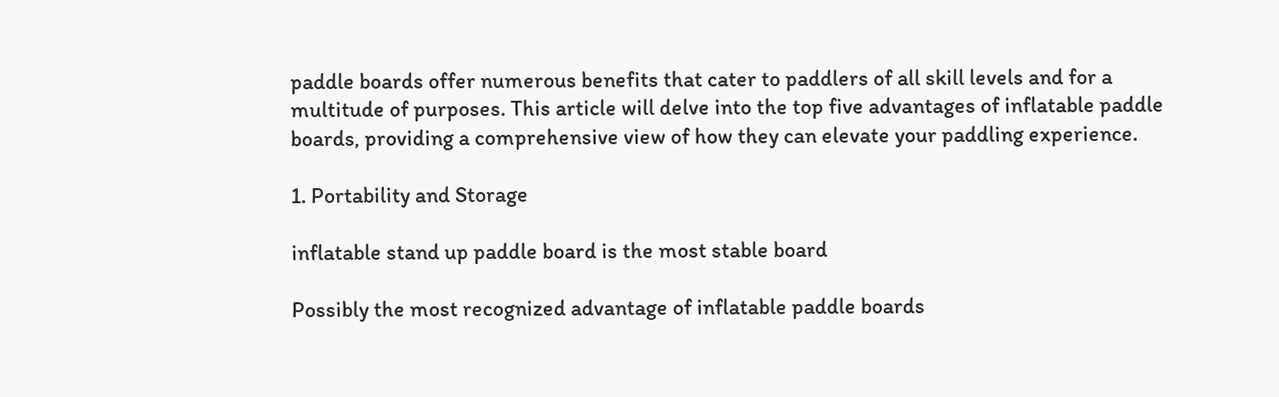paddle boards offer numerous benefits that cater to paddlers of all skill levels and for a multitude of purposes. This article will delve into the top five advantages of inflatable paddle boards, providing a comprehensive view of how they can elevate your paddling experience.

1. Portability and Storage

inflatable stand up paddle board is the most stable board

Possibly the most recognized advantage of inflatable paddle boards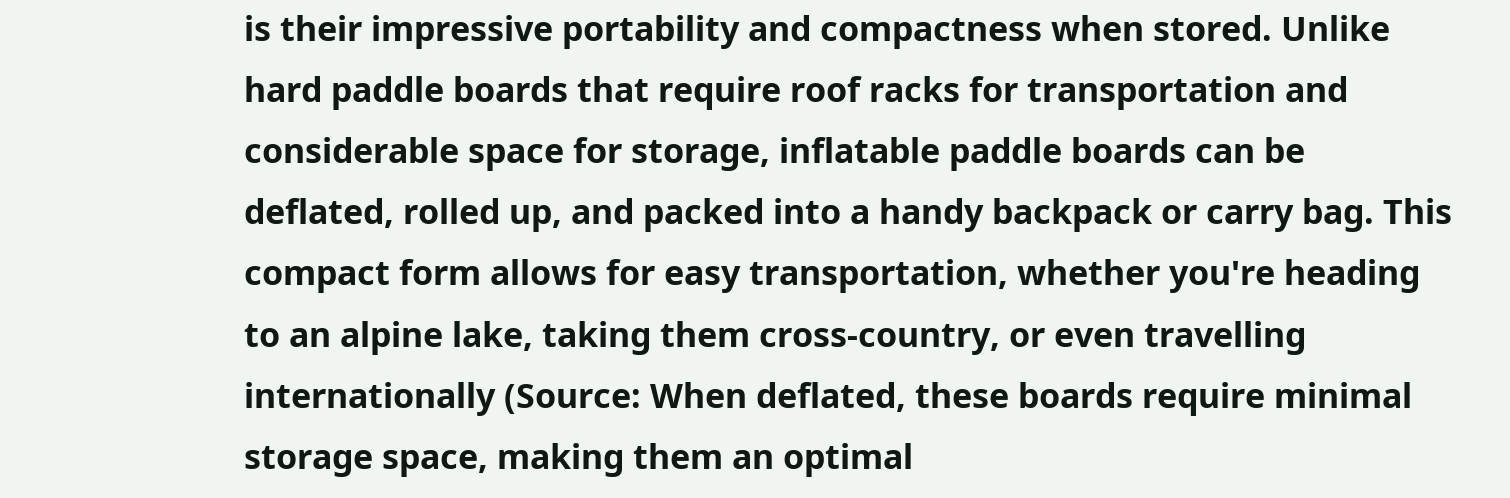is their impressive portability and compactness when stored. Unlike hard paddle boards that require roof racks for transportation and considerable space for storage, inflatable paddle boards can be deflated, rolled up, and packed into a handy backpack or carry bag. This compact form allows for easy transportation, whether you're heading to an alpine lake, taking them cross-country, or even travelling internationally (Source: When deflated, these boards require minimal storage space, making them an optimal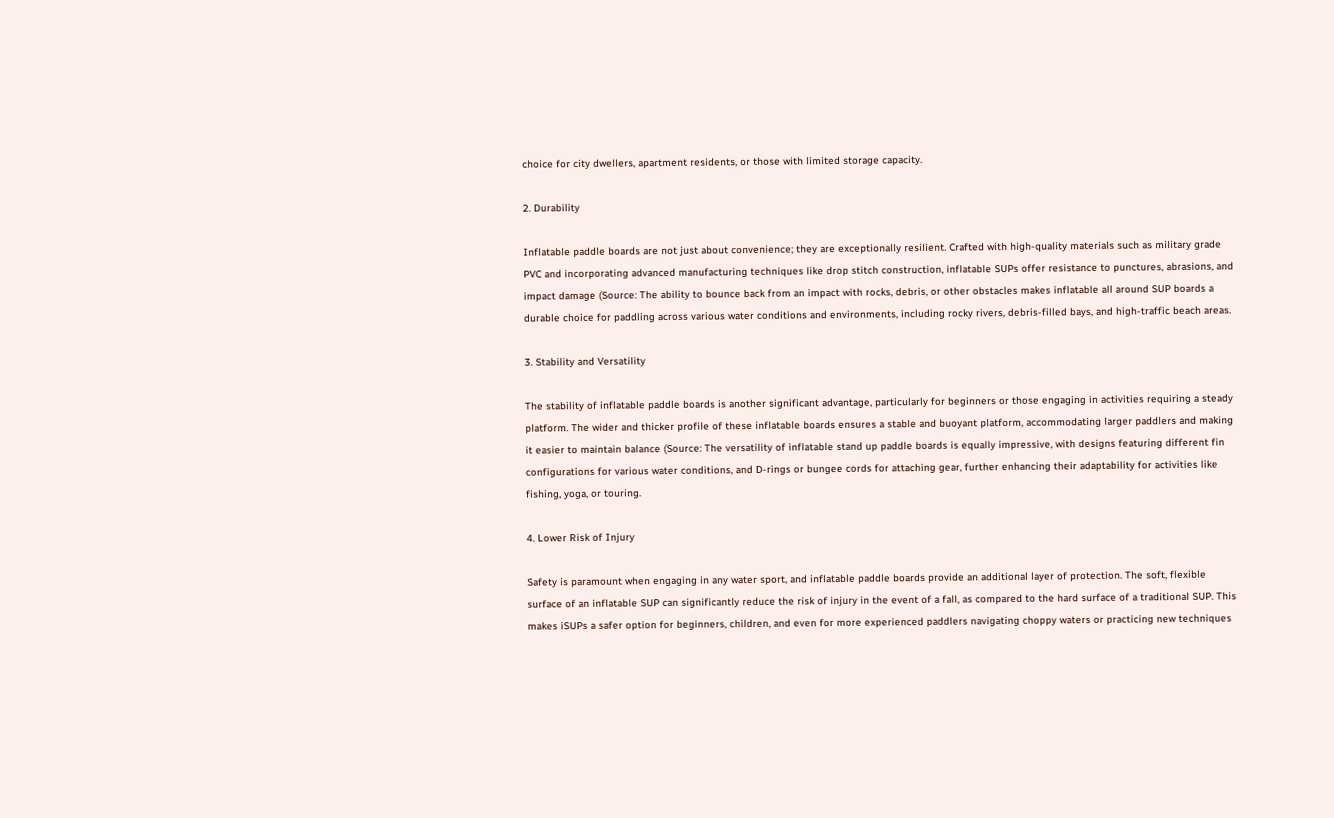choice for city dwellers, apartment residents, or those with limited storage capacity.

2. Durability

Inflatable paddle boards are not just about convenience; they are exceptionally resilient. Crafted with high-quality materials such as military grade PVC and incorporating advanced manufacturing techniques like drop stitch construction, inflatable SUPs offer resistance to punctures, abrasions, and impact damage (Source: The ability to bounce back from an impact with rocks, debris, or other obstacles makes inflatable all around SUP boards a durable choice for paddling across various water conditions and environments, including rocky rivers, debris-filled bays, and high-traffic beach areas.

3. Stability and Versatility

The stability of inflatable paddle boards is another significant advantage, particularly for beginners or those engaging in activities requiring a steady platform. The wider and thicker profile of these inflatable boards ensures a stable and buoyant platform, accommodating larger paddlers and making it easier to maintain balance (Source: The versatility of inflatable stand up paddle boards is equally impressive, with designs featuring different fin configurations for various water conditions, and D-rings or bungee cords for attaching gear, further enhancing their adaptability for activities like fishing, yoga, or touring.

4. Lower Risk of Injury

Safety is paramount when engaging in any water sport, and inflatable paddle boards provide an additional layer of protection. The soft, flexible surface of an inflatable SUP can significantly reduce the risk of injury in the event of a fall, as compared to the hard surface of a traditional SUP. This makes iSUPs a safer option for beginners, children, and even for more experienced paddlers navigating choppy waters or practicing new techniques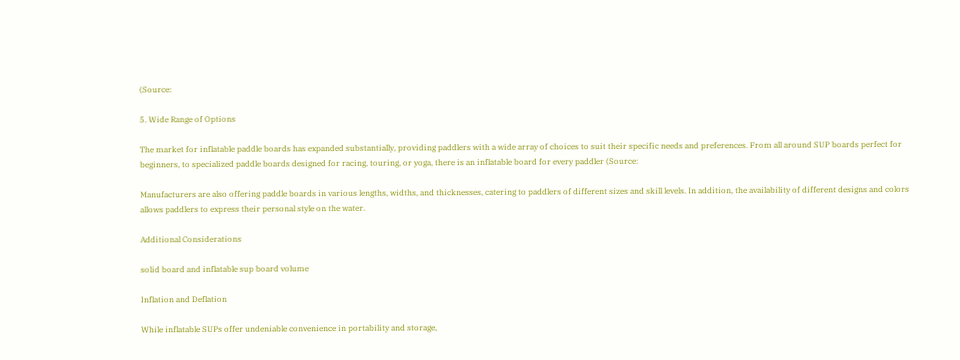(Source:

5. Wide Range of Options

The market for inflatable paddle boards has expanded substantially, providing paddlers with a wide array of choices to suit their specific needs and preferences. From all around SUP boards perfect for beginners, to specialized paddle boards designed for racing, touring, or yoga, there is an inflatable board for every paddler (Source:

Manufacturers are also offering paddle boards in various lengths, widths, and thicknesses, catering to paddlers of different sizes and skill levels. In addition, the availability of different designs and colors allows paddlers to express their personal style on the water.

Additional Considerations

solid board and inflatable sup board volume

Inflation and Deflation

While inflatable SUPs offer undeniable convenience in portability and storage,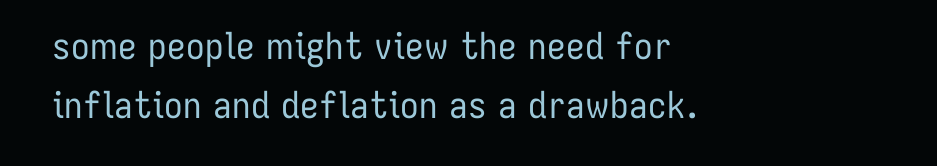some people might view the need for inflation and deflation as a drawback.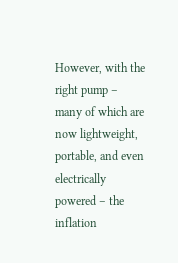However, with the right pump – many of which are now lightweight, portable, and even electrically powered – the inflation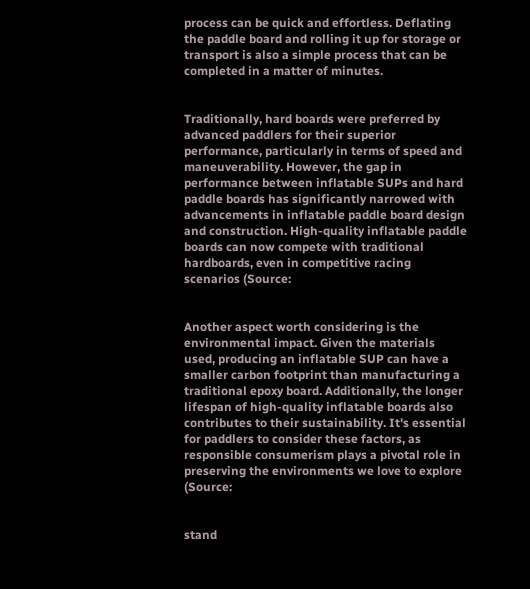process can be quick and effortless. Deflating the paddle board and rolling it up for storage or transport is also a simple process that can be completed in a matter of minutes.


Traditionally, hard boards were preferred by advanced paddlers for their superior performance, particularly in terms of speed and maneuverability. However, the gap in performance between inflatable SUPs and hard paddle boards has significantly narrowed with advancements in inflatable paddle board design and construction. High-quality inflatable paddle boards can now compete with traditional hardboards, even in competitive racing scenarios (Source:


Another aspect worth considering is the environmental impact. Given the materials used, producing an inflatable SUP can have a smaller carbon footprint than manufacturing a traditional epoxy board. Additionally, the longer lifespan of high-quality inflatable boards also contributes to their sustainability. It's essential for paddlers to consider these factors, as responsible consumerism plays a pivotal role in preserving the environments we love to explore (Source:


stand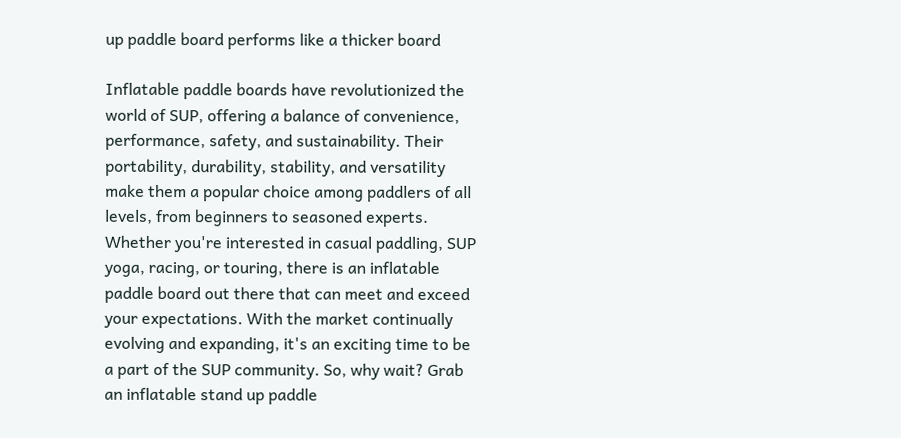up paddle board performs like a thicker board

Inflatable paddle boards have revolutionized the world of SUP, offering a balance of convenience, performance, safety, and sustainability. Their portability, durability, stability, and versatility make them a popular choice among paddlers of all levels, from beginners to seasoned experts. Whether you're interested in casual paddling, SUP yoga, racing, or touring, there is an inflatable paddle board out there that can meet and exceed your expectations. With the market continually evolving and expanding, it's an exciting time to be a part of the SUP community. So, why wait? Grab an inflatable stand up paddle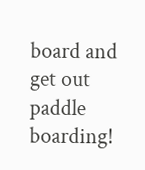board and get out paddle boarding!